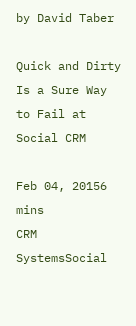by David Taber

Quick and Dirty Is a Sure Way to Fail at Social CRM

Feb 04, 20156 mins
CRM SystemsSocial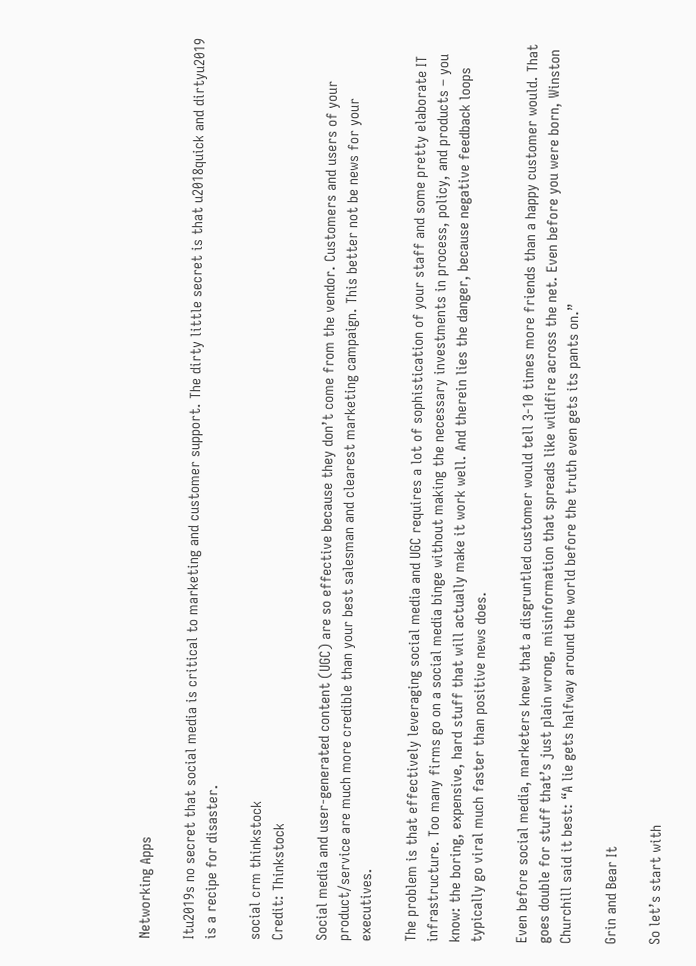Networking Apps

Itu2019s no secret that social media is critical to marketing and customer support. The dirty little secret is that u2018quick and dirtyu2019 is a recipe for disaster.

social crm thinkstock
Credit: Thinkstock

Social media and user-generated content (UGC) are so effective because they don’t come from the vendor. Customers and users of your product/service are much more credible than your best salesman and clearest marketing campaign. This better not be news for your executives.

The problem is that effectively leveraging social media and UGC requires a lot of sophistication of your staff and some pretty elaborate IT infrastructure. Too many firms go on a social media binge without making the necessary investments in process, policy, and products – you know: the boring, expensive, hard stuff that will actually make it work well. And therein lies the danger, because negative feedback loops typically go viral much faster than positive news does.

Even before social media, marketers knew that a disgruntled customer would tell 3-10 times more friends than a happy customer would. That goes double for stuff that’s just plain wrong, misinformation that spreads like wildfire across the net. Even before you were born, Winston Churchill said it best: “A lie gets halfway around the world before the truth even gets its pants on.”

Grin and Bear It

So let’s start with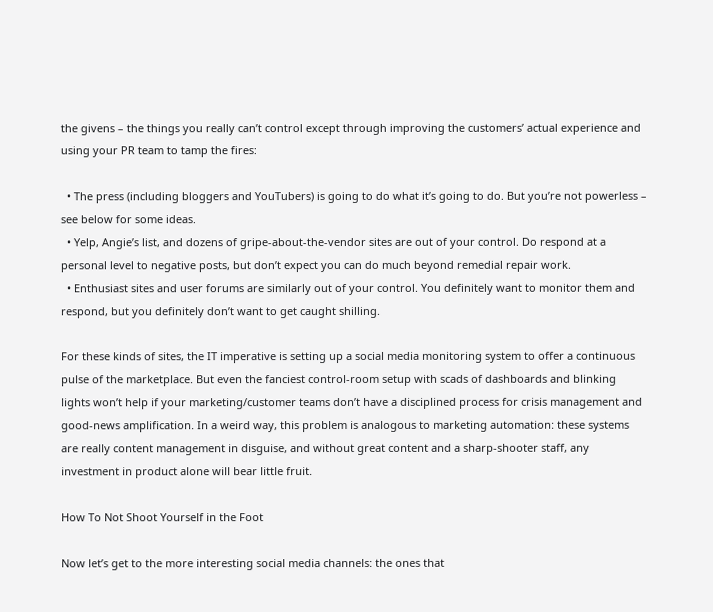the givens – the things you really can’t control except through improving the customers’ actual experience and using your PR team to tamp the fires:

  • The press (including bloggers and YouTubers) is going to do what it’s going to do. But you’re not powerless – see below for some ideas.
  • Yelp, Angie’s list, and dozens of gripe-about-the-vendor sites are out of your control. Do respond at a personal level to negative posts, but don’t expect you can do much beyond remedial repair work.
  • Enthusiast sites and user forums are similarly out of your control. You definitely want to monitor them and respond, but you definitely don’t want to get caught shilling.

For these kinds of sites, the IT imperative is setting up a social media monitoring system to offer a continuous pulse of the marketplace. But even the fanciest control-room setup with scads of dashboards and blinking lights won’t help if your marketing/customer teams don’t have a disciplined process for crisis management and good-news amplification. In a weird way, this problem is analogous to marketing automation: these systems are really content management in disguise, and without great content and a sharp-shooter staff, any investment in product alone will bear little fruit.

How To Not Shoot Yourself in the Foot

Now let’s get to the more interesting social media channels: the ones that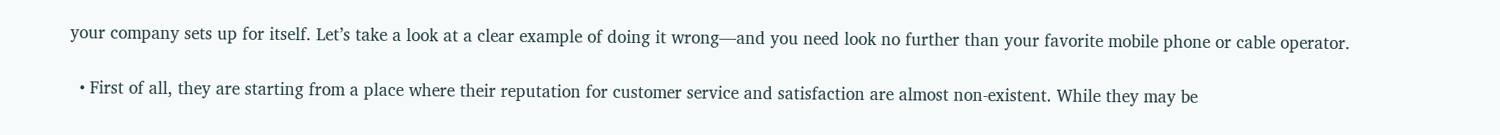your company sets up for itself. Let’s take a look at a clear example of doing it wrong—and you need look no further than your favorite mobile phone or cable operator.

  • First of all, they are starting from a place where their reputation for customer service and satisfaction are almost non-existent. While they may be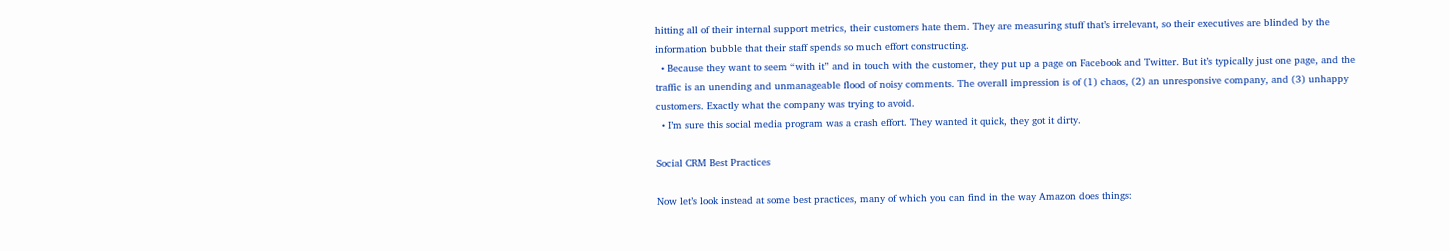hitting all of their internal support metrics, their customers hate them. They are measuring stuff that’s irrelevant, so their executives are blinded by the information bubble that their staff spends so much effort constructing.
  • Because they want to seem “with it” and in touch with the customer, they put up a page on Facebook and Twitter. But it’s typically just one page, and the traffic is an unending and unmanageable flood of noisy comments. The overall impression is of (1) chaos, (2) an unresponsive company, and (3) unhappy customers. Exactly what the company was trying to avoid.
  • I’m sure this social media program was a crash effort. They wanted it quick, they got it dirty.

Social CRM Best Practices

Now let’s look instead at some best practices, many of which you can find in the way Amazon does things: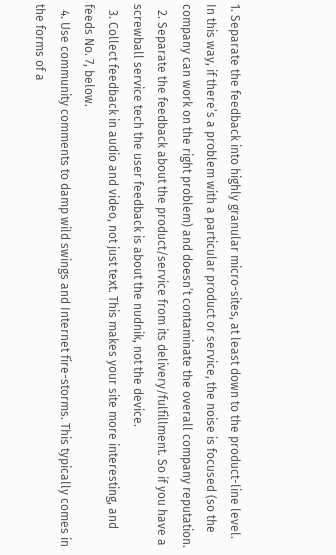1. Separate the feedback into highly granular micro-sites, at least down to the product-line level. In this way, if there’s a problem with a particular product or service, the noise is focused (so the company can work on the right problem) and doesn’t contaminate the overall company reputation.
  2. Separate the feedback about the product/service from its delivery/fulfillment. So if you have a screwball service tech the user feedback is about the nudnik, not the device.
  3. Collect feedback in audio and video, not just text. This makes your site more interesting, and feeds No. 7, below.
  4. Use community comments to damp wild swings and Internet fire-storms. This typically comes in the forms of a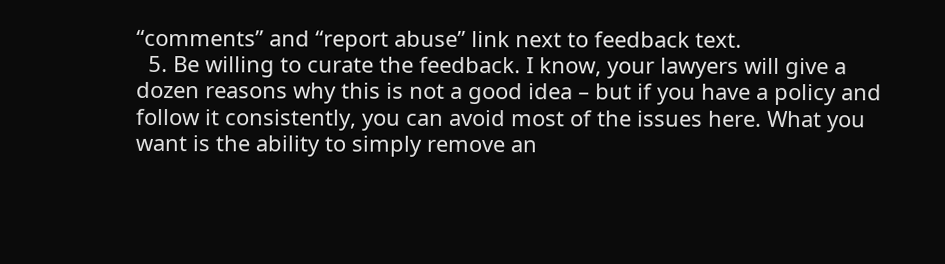“comments” and “report abuse” link next to feedback text.
  5. Be willing to curate the feedback. I know, your lawyers will give a dozen reasons why this is not a good idea – but if you have a policy and follow it consistently, you can avoid most of the issues here. What you want is the ability to simply remove an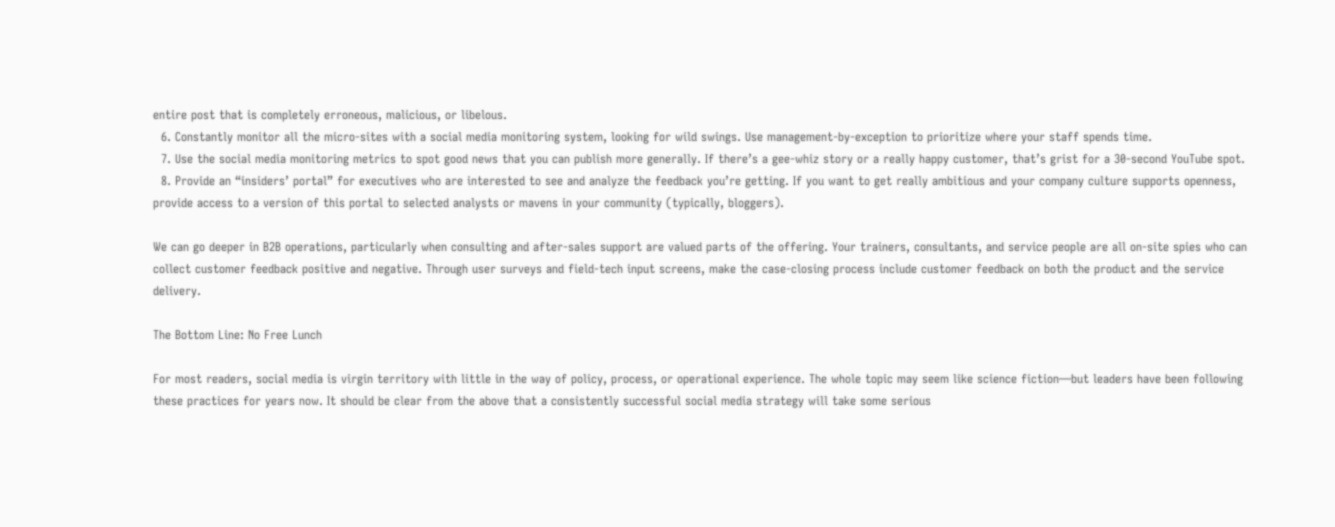entire post that is completely erroneous, malicious, or libelous.
  6. Constantly monitor all the micro-sites with a social media monitoring system, looking for wild swings. Use management-by-exception to prioritize where your staff spends time.
  7. Use the social media monitoring metrics to spot good news that you can publish more generally. If there’s a gee-whiz story or a really happy customer, that’s grist for a 30-second YouTube spot.
  8. Provide an “insiders’ portal” for executives who are interested to see and analyze the feedback you’re getting. If you want to get really ambitious and your company culture supports openness, provide access to a version of this portal to selected analysts or mavens in your community (typically, bloggers).

We can go deeper in B2B operations, particularly when consulting and after-sales support are valued parts of the offering. Your trainers, consultants, and service people are all on-site spies who can collect customer feedback positive and negative. Through user surveys and field-tech input screens, make the case-closing process include customer feedback on both the product and the service delivery.

The Bottom Line: No Free Lunch

For most readers, social media is virgin territory with little in the way of policy, process, or operational experience. The whole topic may seem like science fiction—but leaders have been following these practices for years now. It should be clear from the above that a consistently successful social media strategy will take some serious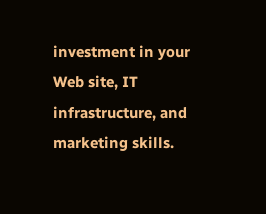investment in your Web site, IT infrastructure, and marketing skills.